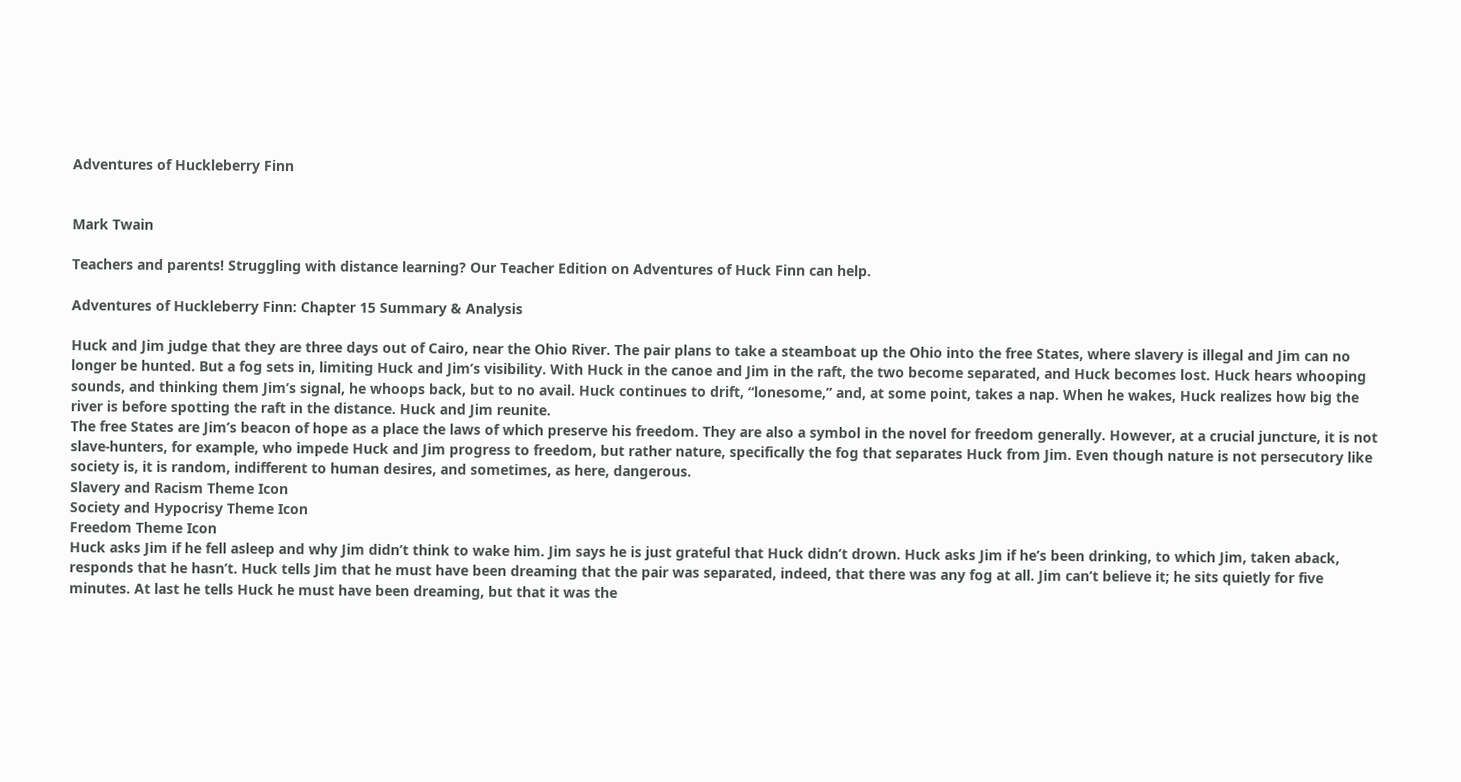Adventures of Huckleberry Finn


Mark Twain

Teachers and parents! Struggling with distance learning? Our Teacher Edition on Adventures of Huck Finn can help.

Adventures of Huckleberry Finn: Chapter 15 Summary & Analysis

Huck and Jim judge that they are three days out of Cairo, near the Ohio River. The pair plans to take a steamboat up the Ohio into the free States, where slavery is illegal and Jim can no longer be hunted. But a fog sets in, limiting Huck and Jim’s visibility. With Huck in the canoe and Jim in the raft, the two become separated, and Huck becomes lost. Huck hears whooping sounds, and thinking them Jim’s signal, he whoops back, but to no avail. Huck continues to drift, “lonesome,” and, at some point, takes a nap. When he wakes, Huck realizes how big the river is before spotting the raft in the distance. Huck and Jim reunite.
The free States are Jim’s beacon of hope as a place the laws of which preserve his freedom. They are also a symbol in the novel for freedom generally. However, at a crucial juncture, it is not slave-hunters, for example, who impede Huck and Jim progress to freedom, but rather nature, specifically the fog that separates Huck from Jim. Even though nature is not persecutory like society is, it is random, indifferent to human desires, and sometimes, as here, dangerous.
Slavery and Racism Theme Icon
Society and Hypocrisy Theme Icon
Freedom Theme Icon
Huck asks Jim if he fell asleep and why Jim didn’t think to wake him. Jim says he is just grateful that Huck didn’t drown. Huck asks Jim if he’s been drinking, to which Jim, taken aback, responds that he hasn’t. Huck tells Jim that he must have been dreaming that the pair was separated, indeed, that there was any fog at all. Jim can’t believe it; he sits quietly for five minutes. At last he tells Huck he must have been dreaming, but that it was the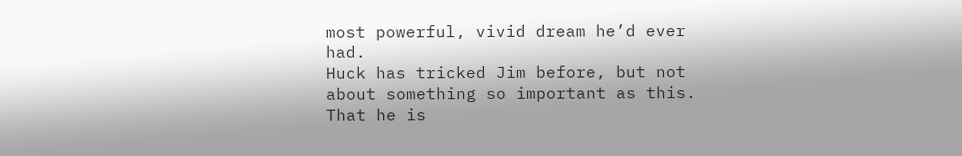most powerful, vivid dream he’d ever had.
Huck has tricked Jim before, but not about something so important as this. That he is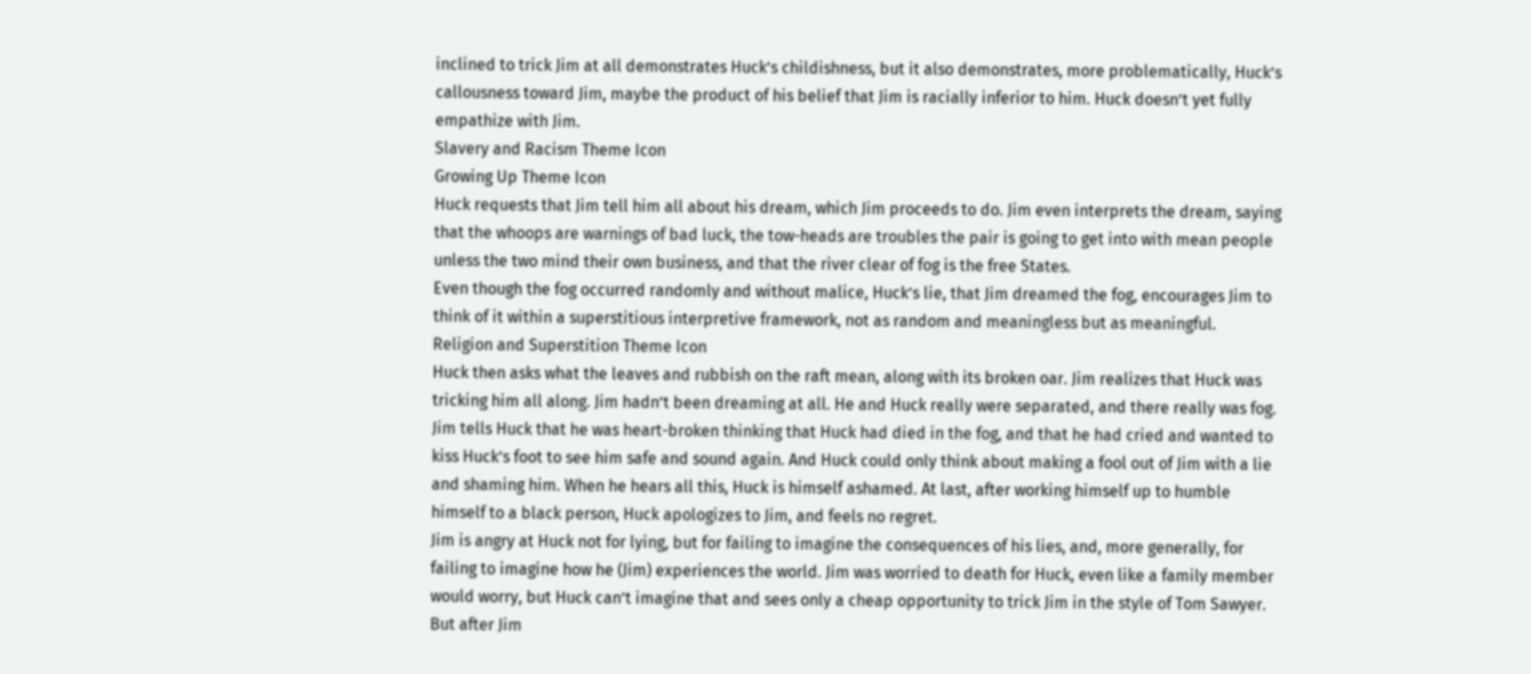inclined to trick Jim at all demonstrates Huck’s childishness, but it also demonstrates, more problematically, Huck’s callousness toward Jim, maybe the product of his belief that Jim is racially inferior to him. Huck doesn’t yet fully empathize with Jim.
Slavery and Racism Theme Icon
Growing Up Theme Icon
Huck requests that Jim tell him all about his dream, which Jim proceeds to do. Jim even interprets the dream, saying that the whoops are warnings of bad luck, the tow-heads are troubles the pair is going to get into with mean people unless the two mind their own business, and that the river clear of fog is the free States.
Even though the fog occurred randomly and without malice, Huck’s lie, that Jim dreamed the fog, encourages Jim to think of it within a superstitious interpretive framework, not as random and meaningless but as meaningful.
Religion and Superstition Theme Icon
Huck then asks what the leaves and rubbish on the raft mean, along with its broken oar. Jim realizes that Huck was tricking him all along. Jim hadn’t been dreaming at all. He and Huck really were separated, and there really was fog. Jim tells Huck that he was heart-broken thinking that Huck had died in the fog, and that he had cried and wanted to kiss Huck’s foot to see him safe and sound again. And Huck could only think about making a fool out of Jim with a lie and shaming him. When he hears all this, Huck is himself ashamed. At last, after working himself up to humble himself to a black person, Huck apologizes to Jim, and feels no regret.
Jim is angry at Huck not for lying, but for failing to imagine the consequences of his lies, and, more generally, for failing to imagine how he (Jim) experiences the world. Jim was worried to death for Huck, even like a family member would worry, but Huck can’t imagine that and sees only a cheap opportunity to trick Jim in the style of Tom Sawyer. But after Jim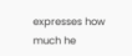expresses how much he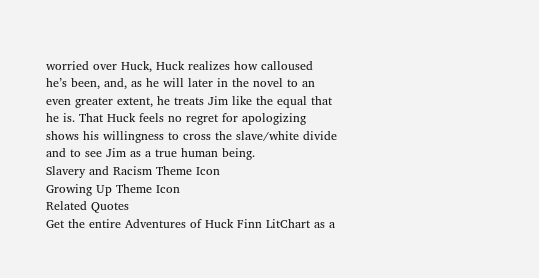worried over Huck, Huck realizes how calloused he’s been, and, as he will later in the novel to an even greater extent, he treats Jim like the equal that he is. That Huck feels no regret for apologizing shows his willingness to cross the slave/white divide and to see Jim as a true human being.
Slavery and Racism Theme Icon
Growing Up Theme Icon
Related Quotes
Get the entire Adventures of Huck Finn LitChart as a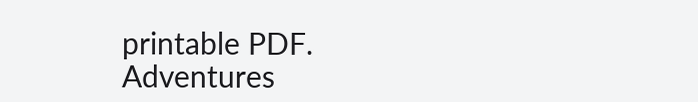printable PDF.
Adventures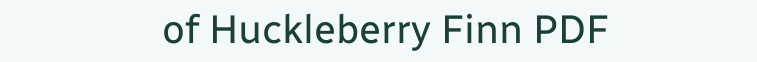of Huckleberry Finn PDF